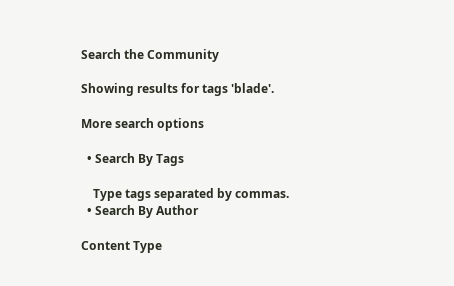Search the Community

Showing results for tags 'blade'.

More search options

  • Search By Tags

    Type tags separated by commas.
  • Search By Author

Content Type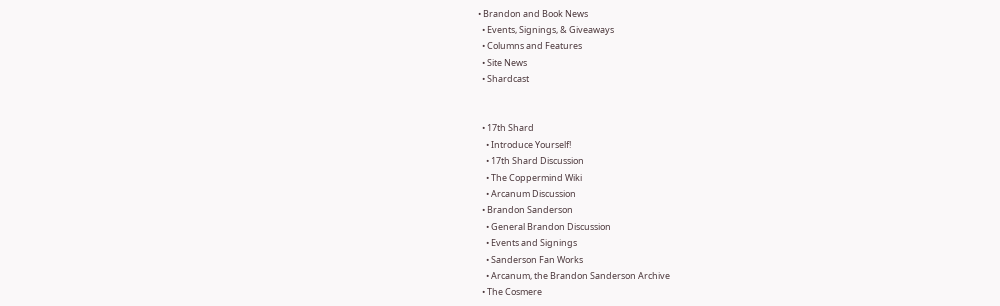• Brandon and Book News
  • Events, Signings, & Giveaways
  • Columns and Features
  • Site News
  • Shardcast


  • 17th Shard
    • Introduce Yourself!
    • 17th Shard Discussion
    • The Coppermind Wiki
    • Arcanum Discussion
  • Brandon Sanderson
    • General Brandon Discussion
    • Events and Signings
    • Sanderson Fan Works
    • Arcanum, the Brandon Sanderson Archive
  • The Cosmere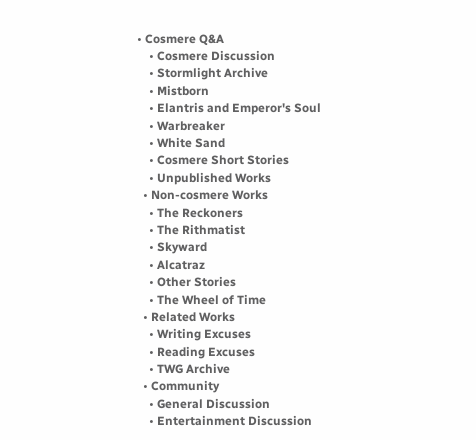• Cosmere Q&A
    • Cosmere Discussion
    • Stormlight Archive
    • Mistborn
    • Elantris and Emperor's Soul
    • Warbreaker
    • White Sand
    • Cosmere Short Stories
    • Unpublished Works
  • Non-cosmere Works
    • The Reckoners
    • The Rithmatist
    • Skyward
    • Alcatraz
    • Other Stories
    • The Wheel of Time
  • Related Works
    • Writing Excuses
    • Reading Excuses
    • TWG Archive
  • Community
    • General Discussion
    • Entertainment Discussion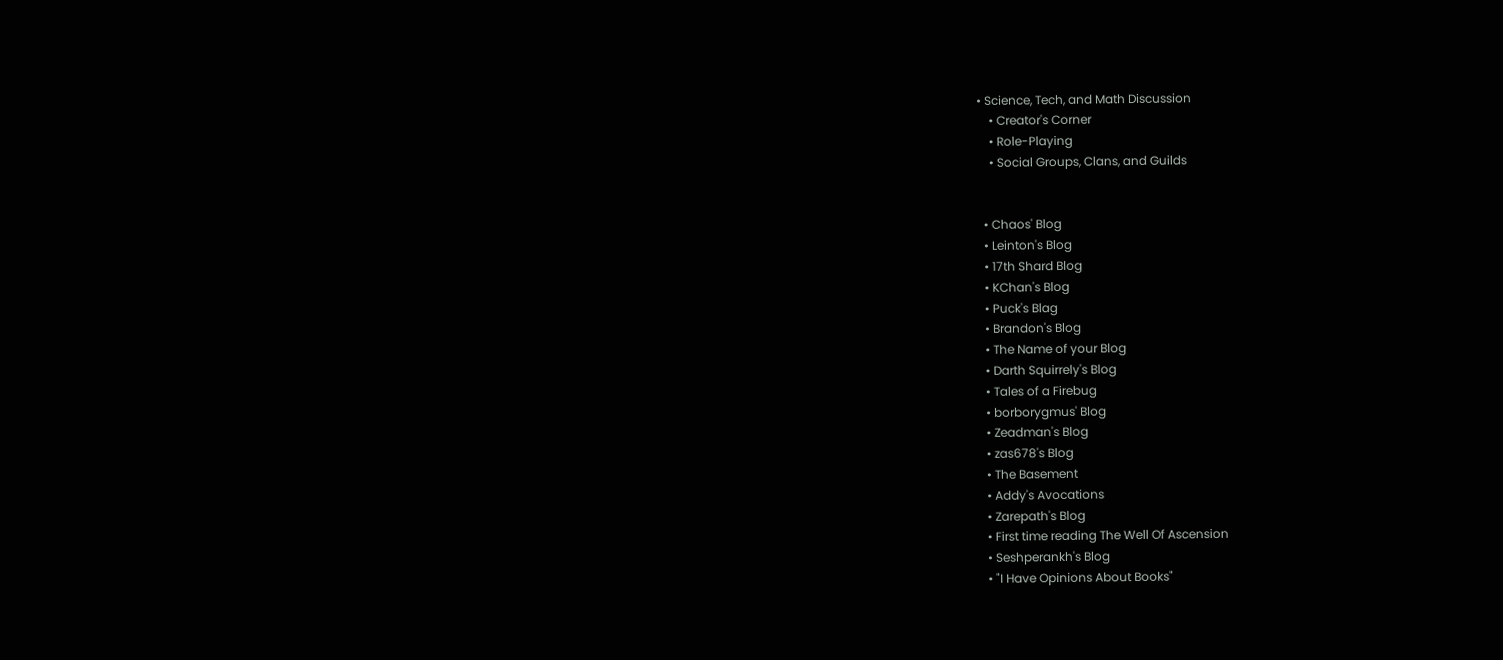• Science, Tech, and Math Discussion
    • Creator's Corner
    • Role-Playing
    • Social Groups, Clans, and Guilds


  • Chaos' Blog
  • Leinton's Blog
  • 17th Shard Blog
  • KChan's Blog
  • Puck's Blag
  • Brandon's Blog
  • The Name of your Blog
  • Darth Squirrely's Blog
  • Tales of a Firebug
  • borborygmus' Blog
  • Zeadman's Blog
  • zas678's Blog
  • The Basement
  • Addy's Avocations
  • Zarepath's Blog
  • First time reading The Well Of Ascension
  • Seshperankh's Blog
  • "I Have Opinions About Books"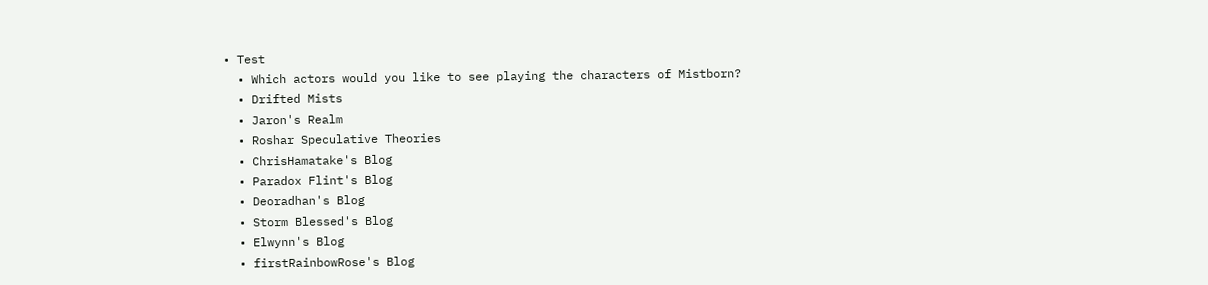• Test
  • Which actors would you like to see playing the characters of Mistborn?
  • Drifted Mists
  • Jaron's Realm
  • Roshar Speculative Theories
  • ChrisHamatake's Blog
  • Paradox Flint's Blog
  • Deoradhan's Blog
  • Storm Blessed's Blog
  • Elwynn's Blog
  • firstRainbowRose's Blog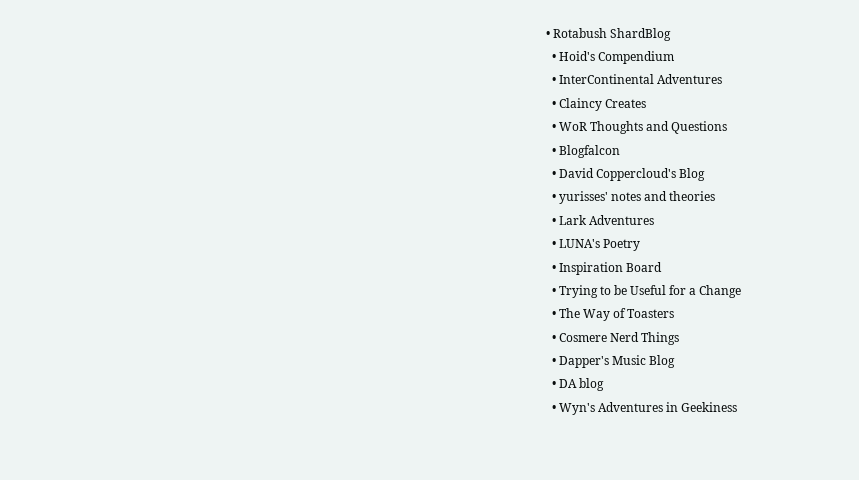• Rotabush ShardBlog
  • Hoid's Compendium
  • InterContinental Adventures
  • Claincy Creates
  • WoR Thoughts and Questions
  • Blogfalcon
  • David Coppercloud's Blog
  • yurisses' notes and theories
  • Lark Adventures
  • LUNA's Poetry
  • Inspiration Board
  • Trying to be Useful for a Change
  • The Way of Toasters
  • Cosmere Nerd Things
  • Dapper's Music Blog
  • DA blog
  • Wyn's Adventures in Geekiness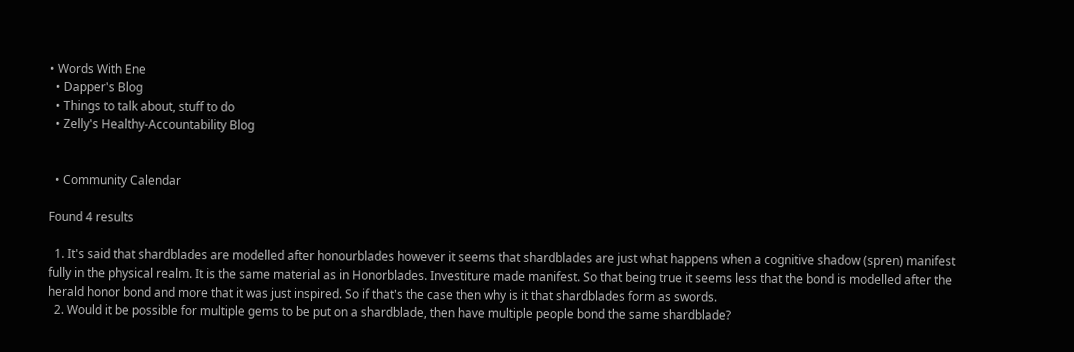• Words With Ene
  • Dapper's Blog
  • Things to talk about, stuff to do
  • Zelly's Healthy-Accountability Blog


  • Community Calendar

Found 4 results

  1. It's said that shardblades are modelled after honourblades however it seems that shardblades are just what happens when a cognitive shadow (spren) manifest fully in the physical realm. It is the same material as in Honorblades. Investiture made manifest. So that being true it seems less that the bond is modelled after the herald honor bond and more that it was just inspired. So if that's the case then why is it that shardblades form as swords.
  2. Would it be possible for multiple gems to be put on a shardblade, then have multiple people bond the same shardblade?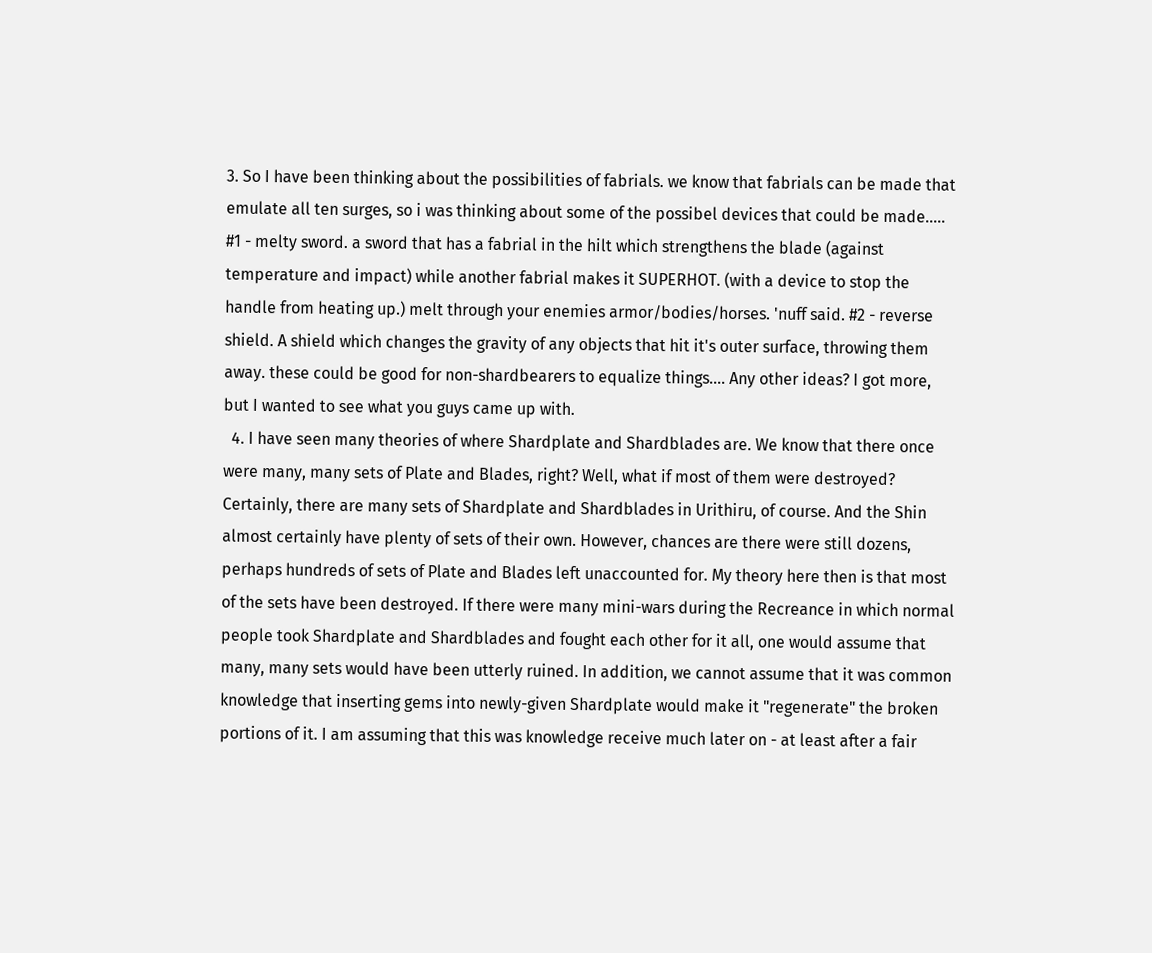3. So I have been thinking about the possibilities of fabrials. we know that fabrials can be made that emulate all ten surges, so i was thinking about some of the possibel devices that could be made..... #1 - melty sword. a sword that has a fabrial in the hilt which strengthens the blade (against temperature and impact) while another fabrial makes it SUPERHOT. (with a device to stop the handle from heating up.) melt through your enemies armor/bodies/horses. 'nuff said. #2 - reverse shield. A shield which changes the gravity of any objects that hit it's outer surface, throwing them away. these could be good for non-shardbearers to equalize things.... Any other ideas? I got more, but I wanted to see what you guys came up with.
  4. I have seen many theories of where Shardplate and Shardblades are. We know that there once were many, many sets of Plate and Blades, right? Well, what if most of them were destroyed? Certainly, there are many sets of Shardplate and Shardblades in Urithiru, of course. And the Shin almost certainly have plenty of sets of their own. However, chances are there were still dozens, perhaps hundreds of sets of Plate and Blades left unaccounted for. My theory here then is that most of the sets have been destroyed. If there were many mini-wars during the Recreance in which normal people took Shardplate and Shardblades and fought each other for it all, one would assume that many, many sets would have been utterly ruined. In addition, we cannot assume that it was common knowledge that inserting gems into newly-given Shardplate would make it "regenerate" the broken portions of it. I am assuming that this was knowledge receive much later on - at least after a fair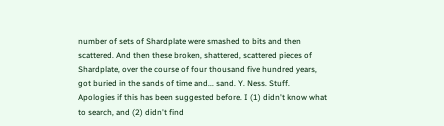number of sets of Shardplate were smashed to bits and then scattered. And then these broken, shattered, scattered pieces of Shardplate, over the course of four thousand five hundred years, got buried in the sands of time and... sand. Y. Ness. Stuff. Apologies if this has been suggested before. I (1) didn't know what to search, and (2) didn't find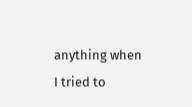anything when I tried to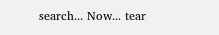search... Now... tear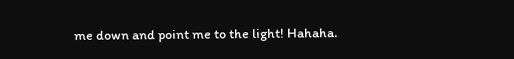me down and point me to the light! Hahaha.